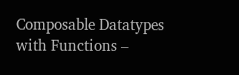Composable Datatypes with Functions –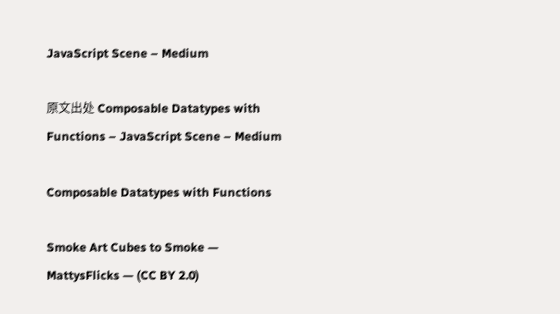JavaScript Scene – Medium

原文出处 Composable Datatypes with Functions – JavaScript Scene – Medium

Composable Datatypes with Functions

Smoke Art Cubes to Smoke — MattysFlicks — (CC BY 2.0)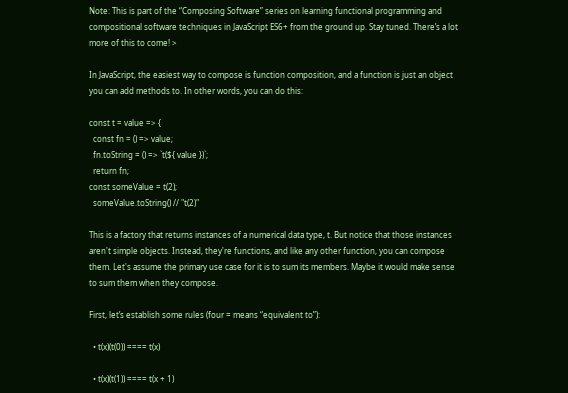Note: This is part of the “Composing Software” series on learning functional programming and compositional software techniques in JavaScript ES6+ from the ground up. Stay tuned. There’s a lot more of this to come! >

In JavaScript, the easiest way to compose is function composition, and a function is just an object you can add methods to. In other words, you can do this:

const t = value => {
  const fn = () => value;
  fn.toString = () => `t(${ value })`;
  return fn;
const someValue = t(2);
  someValue.toString() // "t(2)"

This is a factory that returns instances of a numerical data type, t. But notice that those instances aren't simple objects. Instead, they're functions, and like any other function, you can compose them. Let's assume the primary use case for it is to sum its members. Maybe it would make sense to sum them when they compose.

First, let’s establish some rules (four = means “equivalent to”):

  • t(x)(t(0)) ==== t(x)

  • t(x)(t(1)) ==== t(x + 1)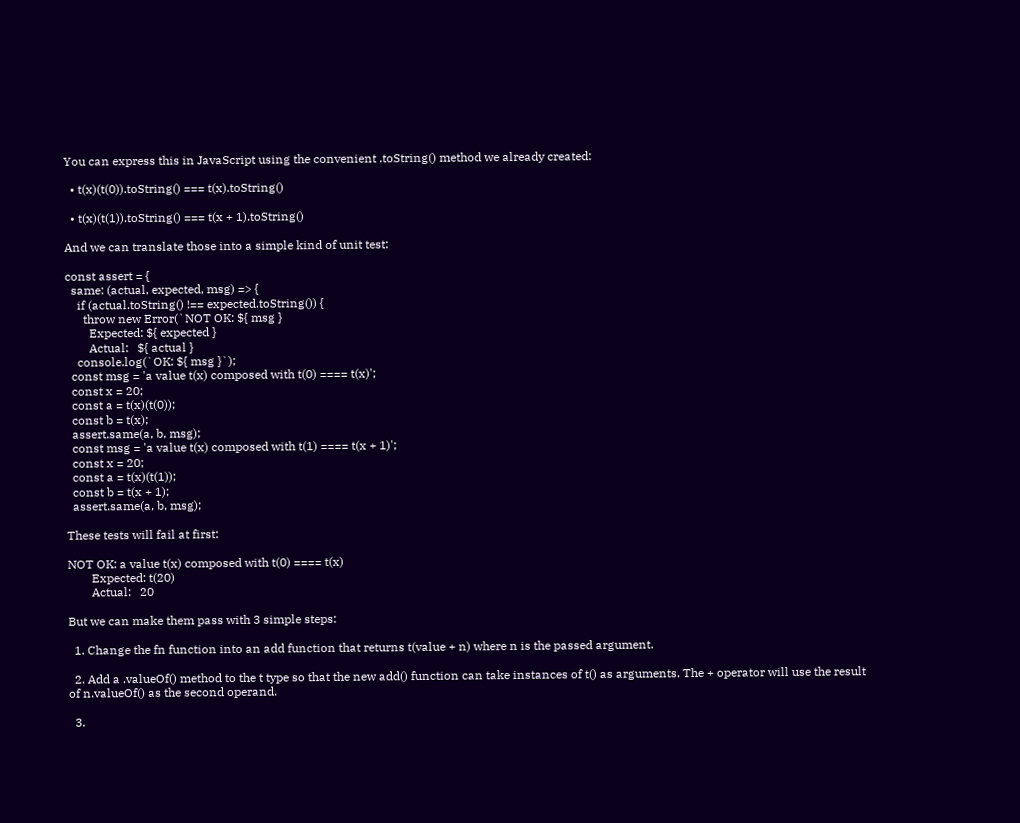You can express this in JavaScript using the convenient .toString() method we already created:

  • t(x)(t(0)).toString() === t(x).toString()

  • t(x)(t(1)).toString() === t(x + 1).toString()

And we can translate those into a simple kind of unit test:

const assert = {
  same: (actual, expected, msg) => {
    if (actual.toString() !== expected.toString()) {
      throw new Error(`NOT OK: ${ msg }
        Expected: ${ expected }
        Actual:   ${ actual }
    console.log(`OK: ${ msg }`);
  const msg = 'a value t(x) composed with t(0) ==== t(x)';
  const x = 20;
  const a = t(x)(t(0));
  const b = t(x);
  assert.same(a, b, msg);
  const msg = 'a value t(x) composed with t(1) ==== t(x + 1)';
  const x = 20;
  const a = t(x)(t(1));
  const b = t(x + 1);
  assert.same(a, b, msg);

These tests will fail at first:

NOT OK: a value t(x) composed with t(0) ==== t(x)
        Expected: t(20)
        Actual:   20

But we can make them pass with 3 simple steps:

  1. Change the fn function into an add function that returns t(value + n) where n is the passed argument.

  2. Add a .valueOf() method to the t type so that the new add() function can take instances of t() as arguments. The + operator will use the result of n.valueOf() as the second operand.

  3.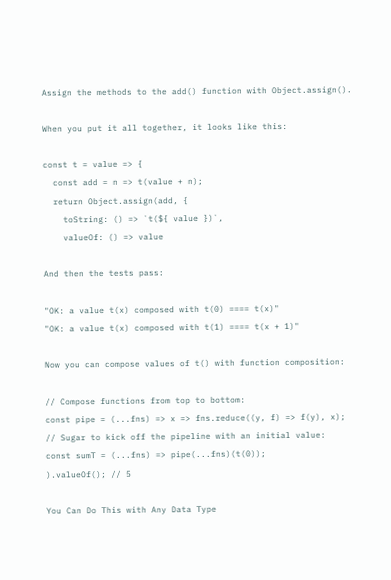Assign the methods to the add() function with Object.assign().

When you put it all together, it looks like this:

const t = value => {
  const add = n => t(value + n);
  return Object.assign(add, {
    toString: () => `t(${ value })`,
    valueOf: () => value

And then the tests pass:

"OK: a value t(x) composed with t(0) ==== t(x)"
"OK: a value t(x) composed with t(1) ==== t(x + 1)"

Now you can compose values of t() with function composition:

// Compose functions from top to bottom:
const pipe = (...fns) => x => fns.reduce((y, f) => f(y), x);
// Sugar to kick off the pipeline with an initial value:
const sumT = (...fns) => pipe(...fns)(t(0));
).valueOf(); // 5

You Can Do This with Any Data Type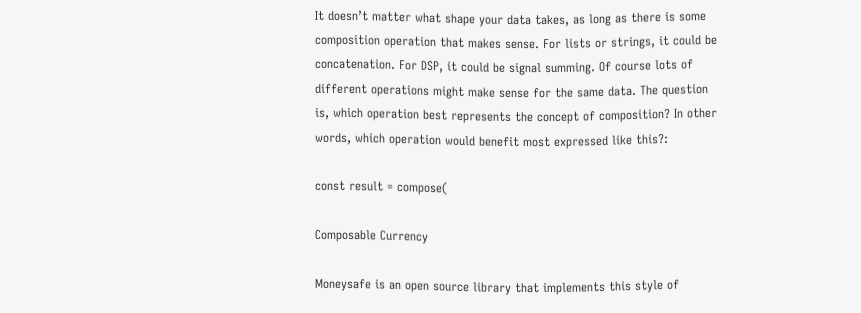It doesn’t matter what shape your data takes, as long as there is some composition operation that makes sense. For lists or strings, it could be concatenation. For DSP, it could be signal summing. Of course lots of different operations might make sense for the same data. The question is, which operation best represents the concept of composition? In other words, which operation would benefit most expressed like this?:

const result = compose(

Composable Currency

Moneysafe is an open source library that implements this style of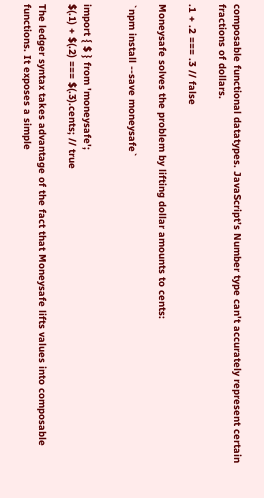composable functional datatypes. JavaScript’s Number type can't accurately represent certain fractions of dollars.

.1 + .2 === .3 // false

Moneysafe solves the problem by lifting dollar amounts to cents:

`npm install --save moneysafe`


import { $ } from 'moneysafe';
$(.1) + $(.2) === $(.3).cents; // true

The ledger syntax takes advantage of the fact that Moneysafe lifts values into composable functions. It exposes a simple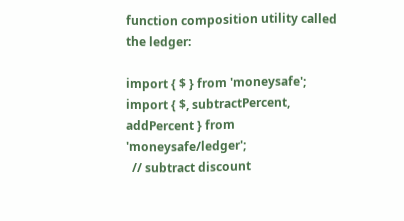function composition utility called the ledger:

import { $ } from 'moneysafe';
import { $, subtractPercent, addPercent } from 'moneysafe/ledger';
  // subtract discount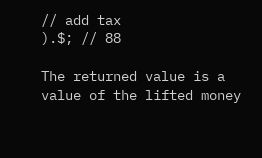// add tax
).$; // 88

The returned value is a value of the lifted money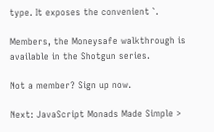type. It exposes the convenient `.

Members, the Moneysafe walkthrough is available in the Shotgun series.

Not a member? Sign up now.

Next: JavaScript Monads Made Simple >